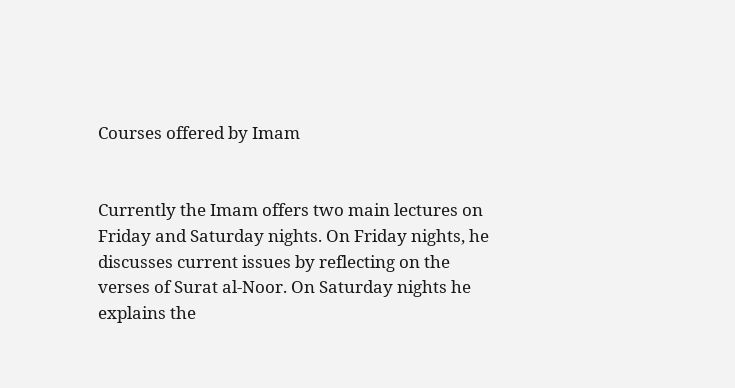Courses offered by Imam


Currently the Imam offers two main lectures on Friday and Saturday nights. On Friday nights, he discusses current issues by reflecting on the verses of Surat al-Noor. On Saturday nights he explains the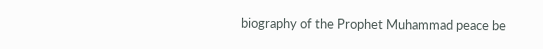biography of the Prophet Muhammad peace be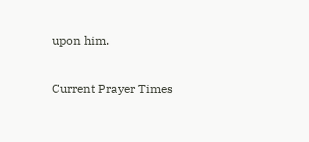upon him.

Current Prayer Times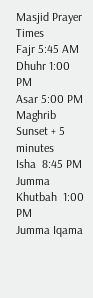Masjid Prayer Times
Fajr 5:45 AM
Dhuhr 1:00 PM
Asar 5:00 PM
Maghrib Sunset + 5 minutes
Isha  8:45 PM
Jumma Khutbah  1:00 PM
Jumma Iqama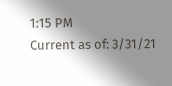1:15 PM
Current as of: 3/31/21